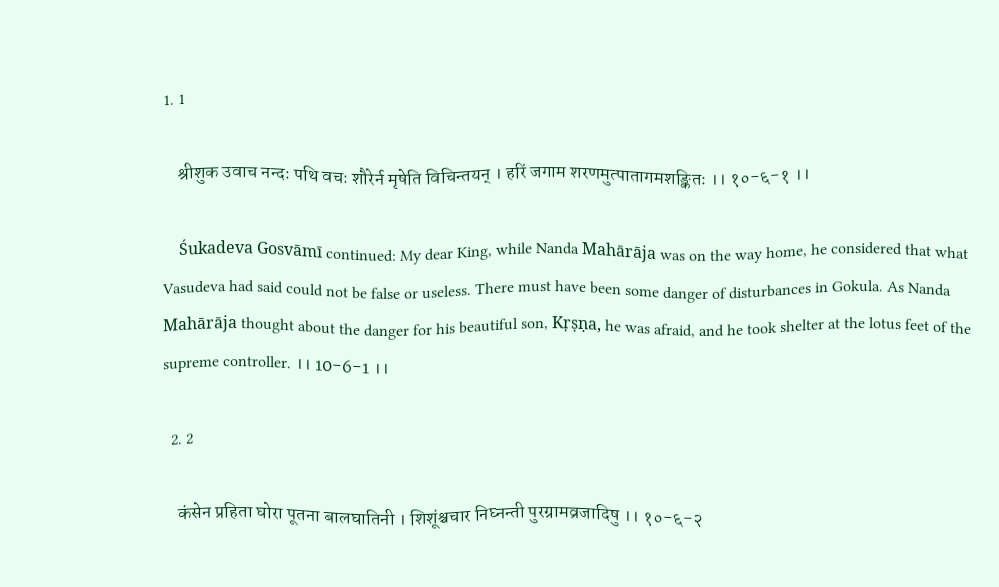1. 1

    श्रीशुक उवाच नन्दः पथि वचः शौरेर्न मृषेति विचिन्तयन् । हरिं जगाम शरणमुत्पातागमशङ्कितः ।। १०-६-१ ।।

    Śukadeva Gosvāmī continued: My dear King, while Nanda Mahārāja was on the way home, he considered that what Vasudeva had said could not be false or useless. There must have been some danger of disturbances in Gokula. As Nanda Mahārāja thought about the danger for his beautiful son, Kṛṣṇa, he was afraid, and he took shelter at the lotus feet of the supreme controller. ।। 10-6-1 ।।

  2. 2

    कंसेन प्रहिता घोरा पूतना बालघातिनी । शिशूंश्चचार निघ्नन्ती पुरग्रामव्रजादिषु ।। १०-६-२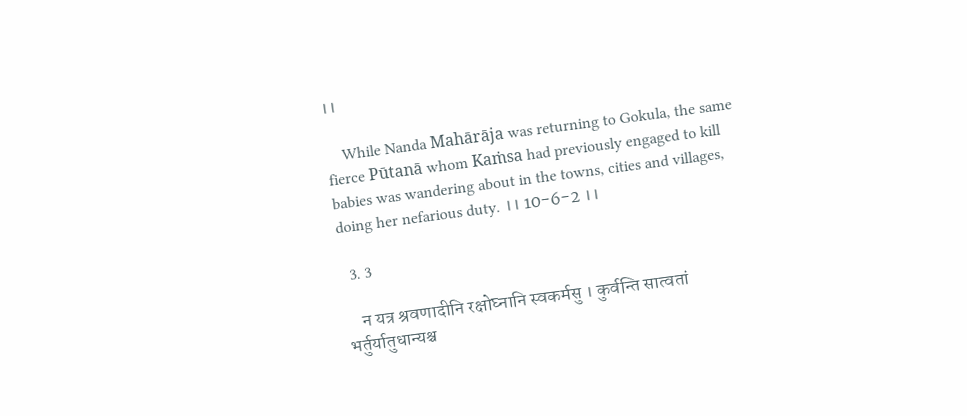।।

    While Nanda Mahārāja was returning to Gokula, the same fierce Pūtanā whom Kaṁsa had previously engaged to kill babies was wandering about in the towns, cities and villages, doing her nefarious duty. ।। 10-6-2 ।।

  3. 3

    न यत्र श्रवणादीनि रक्षोघ्नानि स्वकर्मसु । कुर्वन्ति सात्वतां भर्तुर्यातुधान्यश्च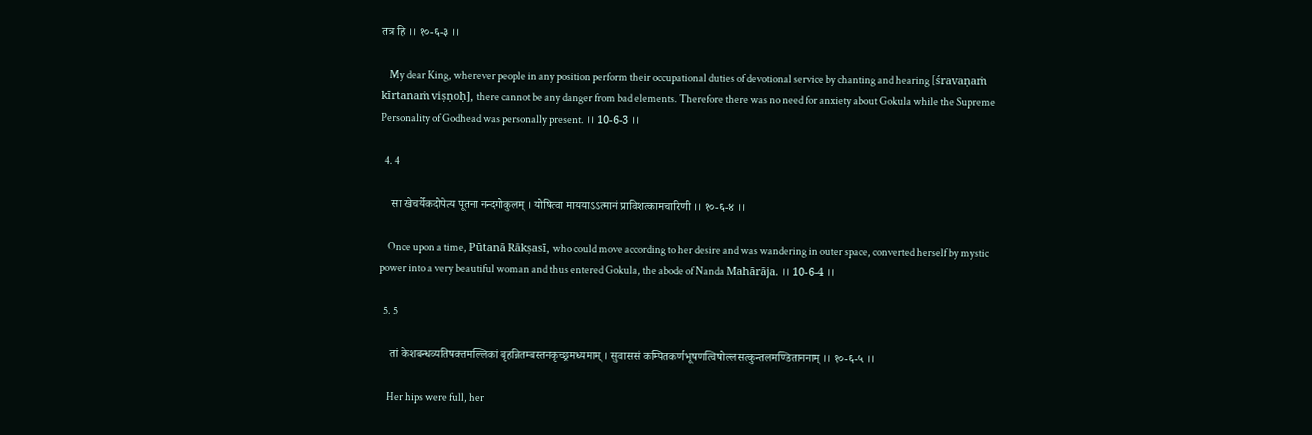तत्र हि ।। १०-६-३ ।।

    My dear King, wherever people in any position perform their occupational duties of devotional service by chanting and hearing [śravaṇaṁ kīrtanaṁ viṣṇoḥ], there cannot be any danger from bad elements. Therefore there was no need for anxiety about Gokula while the Supreme Personality of Godhead was personally present. ।। 10-6-3 ।।

  4. 4

    सा खेचर्येकदोपेत्य पूतना नन्दगोकुलम् । योषित्वा माययाऽऽत्मानं प्राविशत्कामचारिणी ।। १०-६-४ ।।

    Once upon a time, Pūtanā Rākṣasī, who could move according to her desire and was wandering in outer space, converted herself by mystic power into a very beautiful woman and thus entered Gokula, the abode of Nanda Mahārāja. ।। 10-6-4 ।।

  5. 5

    तां केशबन्धव्यतिषक्तमल्लिकां बृहन्नितम्बस्तनकृच्छ्रमध्यमाम् । सुवाससं कम्पितकर्णभूषणत्विषोल्लसत्कुन्तलमण्डिताननाम् ।। १०-६-५ ।।

    Her hips were full, her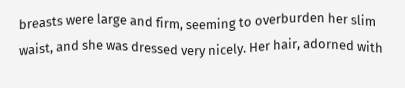breasts were large and firm, seeming to overburden her slim waist, and she was dressed very nicely. Her hair, adorned with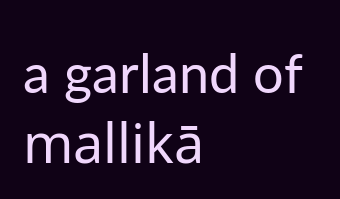a garland of mallikā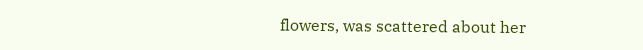flowers, was scattered about her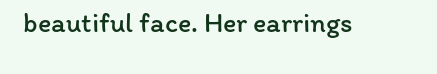beautiful face. Her earrings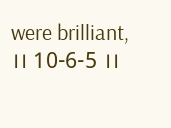were brilliant, ।। 10-6-5 ।।